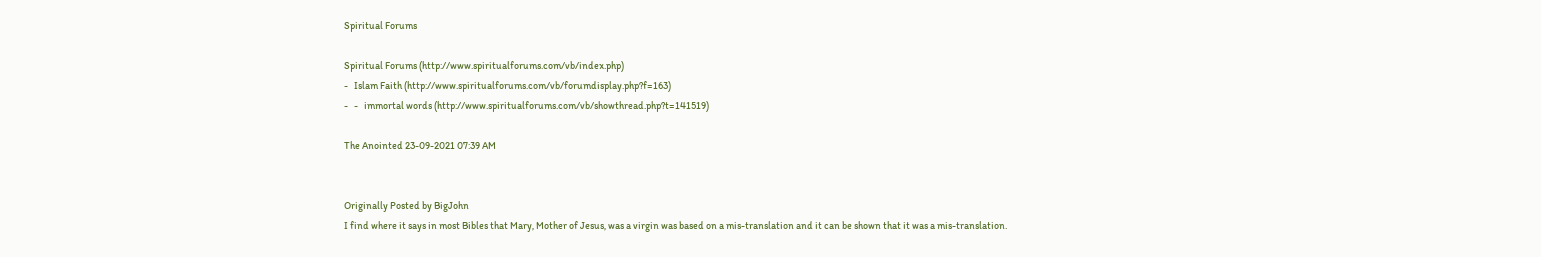Spiritual Forums

Spiritual Forums (http://www.spiritualforums.com/vb/index.php)
-   Islam Faith (http://www.spiritualforums.com/vb/forumdisplay.php?f=163)
-   -   immortal words (http://www.spiritualforums.com/vb/showthread.php?t=141519)

The Anointed 23-09-2021 07:39 AM


Originally Posted by BigJohn
I find where it says in most Bibles that Mary, Mother of Jesus, was a virgin was based on a mis-translation and it can be shown that it was a mis-translation.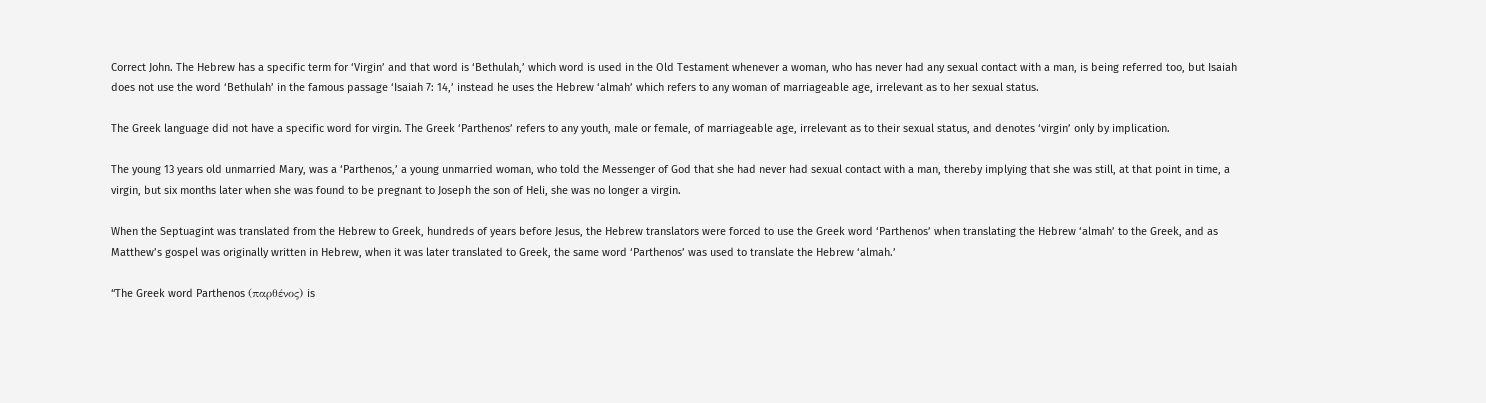Correct John. The Hebrew has a specific term for ‘Virgin’ and that word is ‘Bethulah,’ which word is used in the Old Testament whenever a woman, who has never had any sexual contact with a man, is being referred too, but Isaiah does not use the word ‘Bethulah’ in the famous passage ‘Isaiah 7: 14,’ instead he uses the Hebrew ‘almah’ which refers to any woman of marriageable age, irrelevant as to her sexual status.

The Greek language did not have a specific word for virgin. The Greek ‘Parthenos’ refers to any youth, male or female, of marriageable age, irrelevant as to their sexual status, and denotes ‘virgin’ only by implication.

The young 13 years old unmarried Mary, was a ‘Parthenos,’ a young unmarried woman, who told the Messenger of God that she had never had sexual contact with a man, thereby implying that she was still, at that point in time, a virgin, but six months later when she was found to be pregnant to Joseph the son of Heli, she was no longer a virgin.

When the Septuagint was translated from the Hebrew to Greek, hundreds of years before Jesus, the Hebrew translators were forced to use the Greek word ‘Parthenos’ when translating the Hebrew ‘almah’ to the Greek, and as Matthew’s gospel was originally written in Hebrew, when it was later translated to Greek, the same word ‘Parthenos’ was used to translate the Hebrew ‘almah.’

“The Greek word Parthenos (παρθένος) is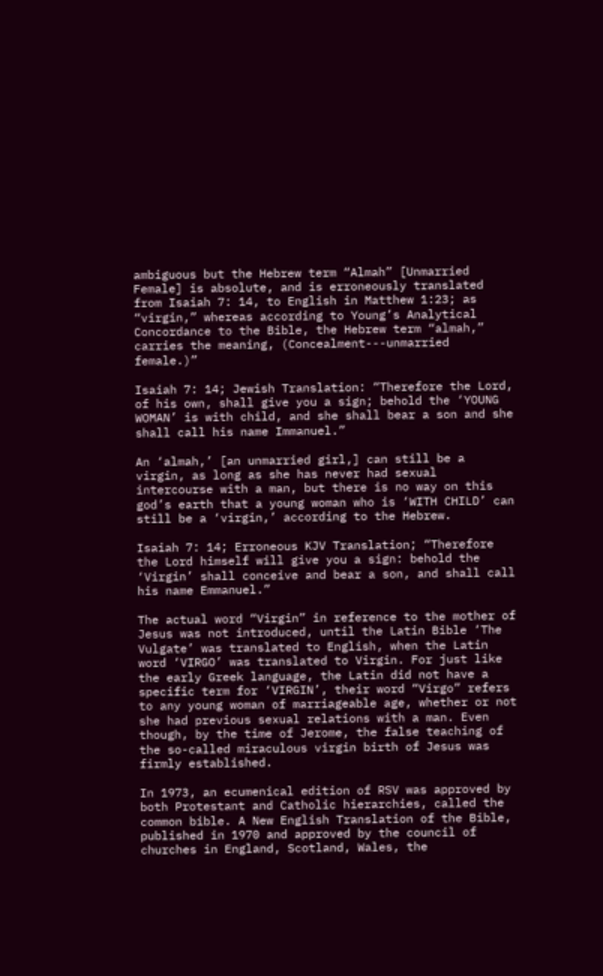ambiguous but the Hebrew term “Almah” [Unmarried Female] is absolute, and is erroneously translated from Isaiah 7: 14, to English in Matthew 1:23; as “virgin,” whereas according to Young’s Analytical Concordance to the Bible, the Hebrew term “almah,” carries the meaning, (Concealment---unmarried female.)”

Isaiah 7: 14; Jewish Translation: “Therefore the Lord, of his own, shall give you a sign; behold the ‘YOUNG WOMAN’ is with child, and she shall bear a son and she shall call his name Immanuel.”

An ‘almah,’ [an unmarried girl,] can still be a virgin, as long as she has never had sexual intercourse with a man, but there is no way on this god’s earth that a young woman who is ‘WITH CHILD’ can still be a ‘virgin,’ according to the Hebrew.

Isaiah 7: 14; Erroneous KJV Translation; “Therefore the Lord himself will give you a sign: behold the ‘Virgin’ shall conceive and bear a son, and shall call his name Emmanuel.”

The actual word “Virgin” in reference to the mother of Jesus was not introduced, until the Latin Bible ‘The Vulgate’ was translated to English, when the Latin word ‘VIRGO’ was translated to Virgin. For just like the early Greek language, the Latin did not have a specific term for ‘VIRGIN’, their word “Virgo” refers to any young woman of marriageable age, whether or not she had previous sexual relations with a man. Even though, by the time of Jerome, the false teaching of the so-called miraculous virgin birth of Jesus was firmly established.

In 1973, an ecumenical edition of RSV was approved by both Protestant and Catholic hierarchies, called the common bible. A New English Translation of the Bible, published in 1970 and approved by the council of churches in England, Scotland, Wales, the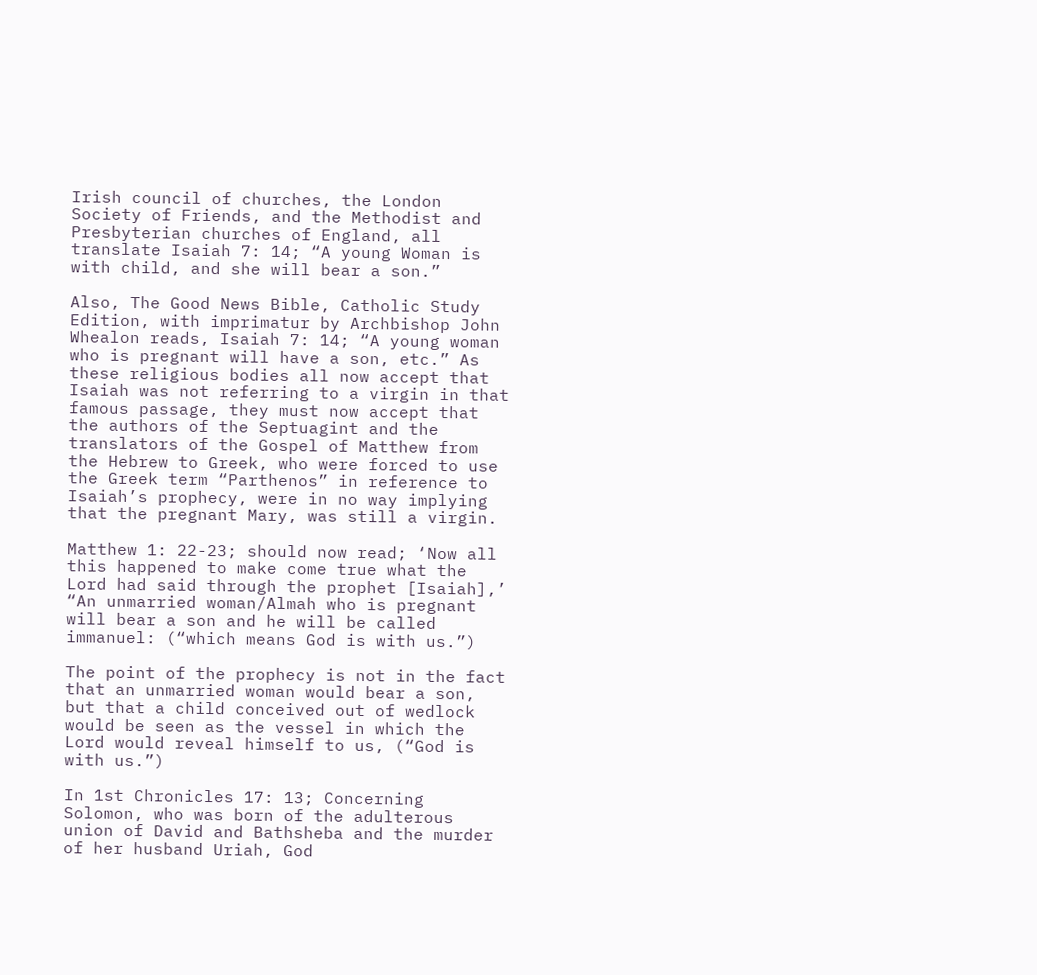Irish council of churches, the London Society of Friends, and the Methodist and Presbyterian churches of England, all translate Isaiah 7: 14; “A young Woman is with child, and she will bear a son.”

Also, The Good News Bible, Catholic Study Edition, with imprimatur by Archbishop John Whealon reads, Isaiah 7: 14; “A young woman who is pregnant will have a son, etc.” As these religious bodies all now accept that Isaiah was not referring to a virgin in that famous passage, they must now accept that the authors of the Septuagint and the translators of the Gospel of Matthew from the Hebrew to Greek, who were forced to use the Greek term “Parthenos” in reference to Isaiah’s prophecy, were in no way implying that the pregnant Mary, was still a virgin.

Matthew 1: 22-23; should now read; ‘Now all this happened to make come true what the Lord had said through the prophet [Isaiah],’ “An unmarried woman/Almah who is pregnant will bear a son and he will be called immanuel: (“which means God is with us.”)

The point of the prophecy is not in the fact that an unmarried woman would bear a son, but that a child conceived out of wedlock would be seen as the vessel in which the Lord would reveal himself to us, (“God is with us.”)

In 1st Chronicles 17: 13; Concerning Solomon, who was born of the adulterous union of David and Bathsheba and the murder of her husband Uriah, God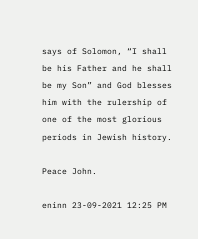says of Solomon, “I shall be his Father and he shall be my Son” and God blesses him with the rulership of one of the most glorious periods in Jewish history.

Peace John.

eninn 23-09-2021 12:25 PM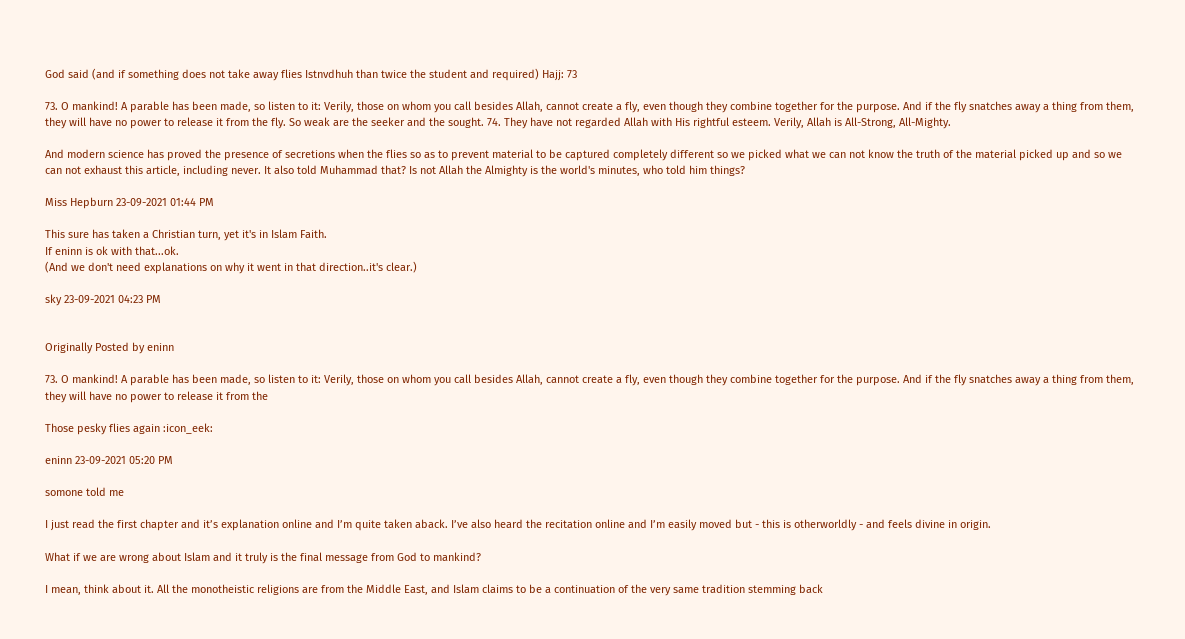God said (and if something does not take away flies Istnvdhuh than twice the student and required) Hajj: 73

73. O mankind! A parable has been made, so listen to it: Verily, those on whom you call besides Allah, cannot create a fly, even though they combine together for the purpose. And if the fly snatches away a thing from them, they will have no power to release it from the fly. So weak are the seeker and the sought. 74. They have not regarded Allah with His rightful esteem. Verily, Allah is All-Strong, All-Mighty.

And modern science has proved the presence of secretions when the flies so as to prevent material to be captured completely different so we picked what we can not know the truth of the material picked up and so we can not exhaust this article, including never. It also told Muhammad that? Is not Allah the Almighty is the world's minutes, who told him things?

Miss Hepburn 23-09-2021 01:44 PM

This sure has taken a Christian turn, yet it's in Islam Faith.
If eninn is ok with that...ok.
(And we don't need explanations on why it went in that direction..it's clear.)

sky 23-09-2021 04:23 PM


Originally Posted by eninn

73. O mankind! A parable has been made, so listen to it: Verily, those on whom you call besides Allah, cannot create a fly, even though they combine together for the purpose. And if the fly snatches away a thing from them, they will have no power to release it from the

Those pesky flies again :icon_eek:

eninn 23-09-2021 05:20 PM

somone told me

I just read the first chapter and it’s explanation online and I’m quite taken aback. I’ve also heard the recitation online and I’m easily moved but - this is otherworldly - and feels divine in origin.

What if we are wrong about Islam and it truly is the final message from God to mankind?

I mean, think about it. All the monotheistic religions are from the Middle East, and Islam claims to be a continuation of the very same tradition stemming back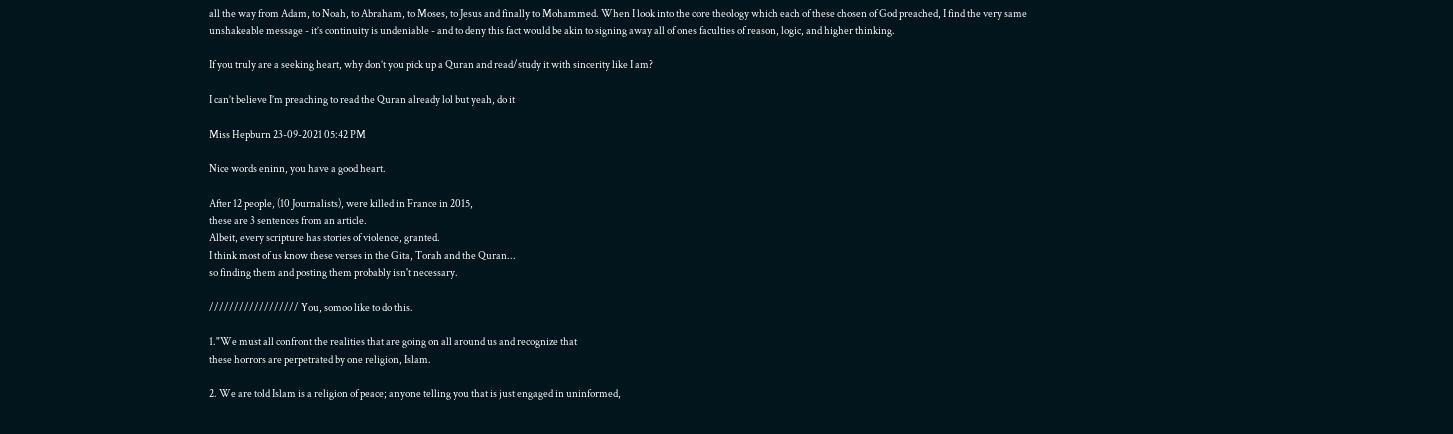all the way from Adam, to Noah, to Abraham, to Moses, to Jesus and finally to Mohammed. When I look into the core theology which each of these chosen of God preached, I find the very same unshakeable message - it’s continuity is undeniable - and to deny this fact would be akin to signing away all of ones faculties of reason, logic, and higher thinking.

If you truly are a seeking heart, why don’t you pick up a Quran and read/study it with sincerity like I am?

I can’t believe I’m preaching to read the Quran already lol but yeah, do it

Miss Hepburn 23-09-2021 05:42 PM

Nice words eninn, you have a good heart.

After 12 people, (10 Journalists), were killed in France in 2015,
these are 3 sentences from an article.
Albeit, every scripture has stories of violence, granted.
I think most of us know these verses in the Gita, Torah and the Quran...
so finding them and posting them probably isn't necessary.

////////////////// You, somoo like to do this.

1."We must all confront the realities that are going on all around us and recognize that
these horrors are perpetrated by one religion, Islam.

2. We are told Islam is a religion of peace; anyone telling you that is just engaged in uninformed,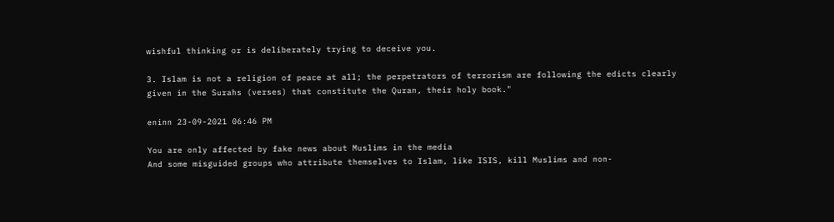wishful thinking or is deliberately trying to deceive you.

3. Islam is not a religion of peace at all; the perpetrators of terrorism are following the edicts clearly
given in the Surahs (verses) that constitute the Quran, their holy book."

eninn 23-09-2021 06:46 PM

You are only affected by fake news about Muslims in the media
And some misguided groups who attribute themselves to Islam, like ISIS, kill Muslims and non-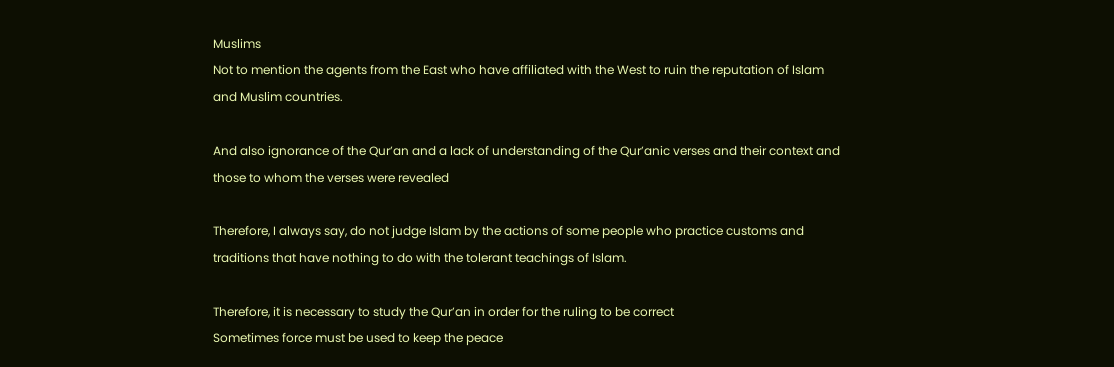Muslims
Not to mention the agents from the East who have affiliated with the West to ruin the reputation of Islam and Muslim countries.

And also ignorance of the Qur’an and a lack of understanding of the Qur’anic verses and their context and those to whom the verses were revealed

Therefore, I always say, do not judge Islam by the actions of some people who practice customs and traditions that have nothing to do with the tolerant teachings of Islam.

Therefore, it is necessary to study the Qur’an in order for the ruling to be correct
Sometimes force must be used to keep the peace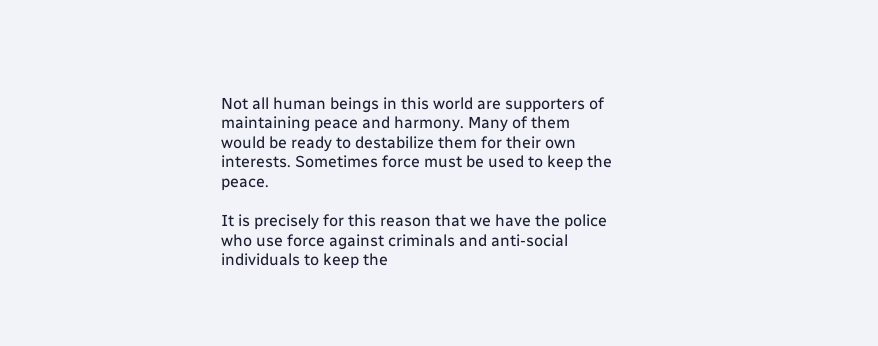Not all human beings in this world are supporters of maintaining peace and harmony. Many of them would be ready to destabilize them for their own interests. Sometimes force must be used to keep the peace.

It is precisely for this reason that we have the police who use force against criminals and anti-social individuals to keep the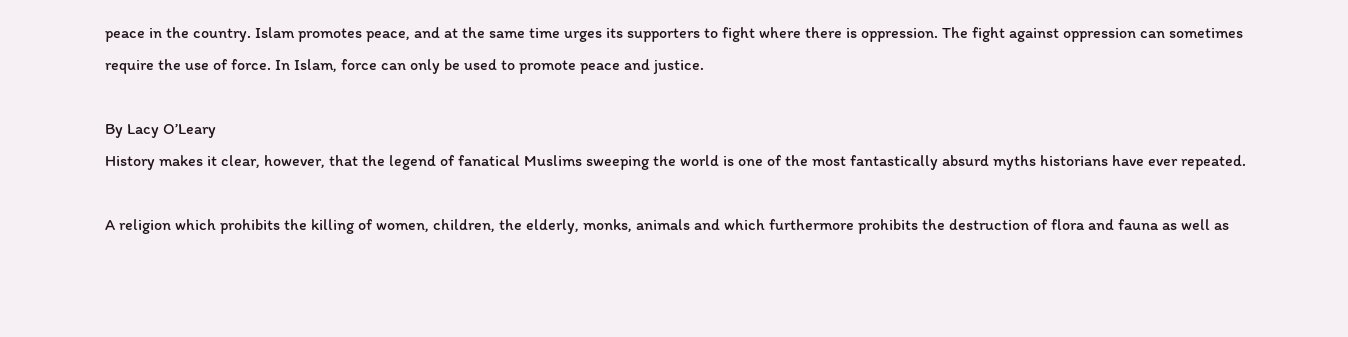peace in the country. Islam promotes peace, and at the same time urges its supporters to fight where there is oppression. The fight against oppression can sometimes require the use of force. In Islam, force can only be used to promote peace and justice.

By Lacy O’Leary
History makes it clear, however, that the legend of fanatical Muslims sweeping the world is one of the most fantastically absurd myths historians have ever repeated.

A religion which prohibits the killing of women, children, the elderly, monks, animals and which furthermore prohibits the destruction of flora and fauna as well as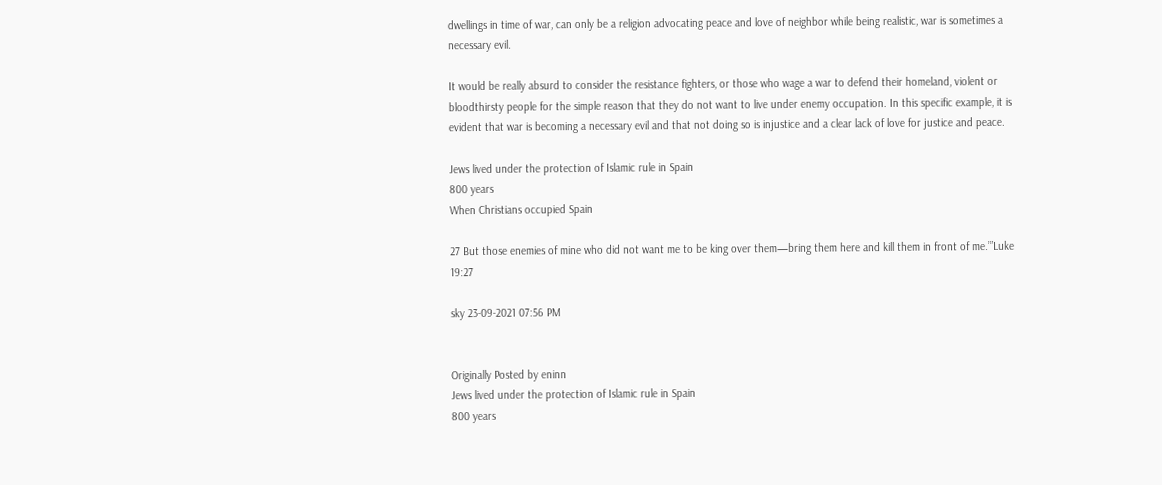dwellings in time of war, can only be a religion advocating peace and love of neighbor while being realistic, war is sometimes a necessary evil.

It would be really absurd to consider the resistance fighters, or those who wage a war to defend their homeland, violent or bloodthirsty people for the simple reason that they do not want to live under enemy occupation. In this specific example, it is evident that war is becoming a necessary evil and that not doing so is injustice and a clear lack of love for justice and peace.

Jews lived under the protection of Islamic rule in Spain
800 years
When Christians occupied Spain

27 But those enemies of mine who did not want me to be king over them—bring them here and kill them in front of me.’”Luke 19:27

sky 23-09-2021 07:56 PM


Originally Posted by eninn
Jews lived under the protection of Islamic rule in Spain
800 years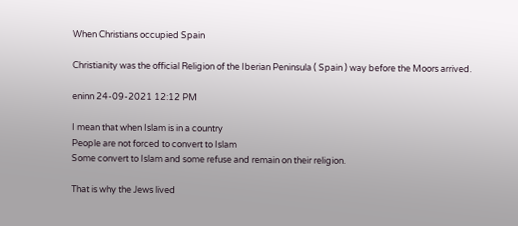When Christians occupied Spain

Christianity was the official Religion of the Iberian Peninsula ( Spain ) way before the Moors arrived.

eninn 24-09-2021 12:12 PM

I mean that when Islam is in a country
People are not forced to convert to Islam
Some convert to Islam and some refuse and remain on their religion.

That is why the Jews lived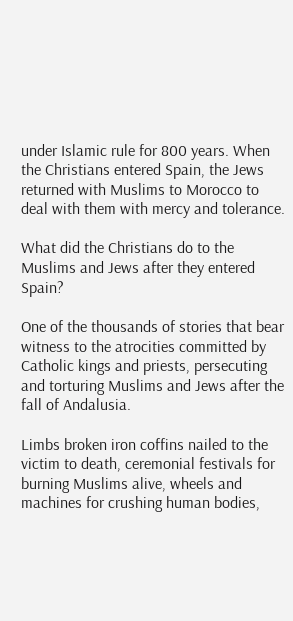under Islamic rule for 800 years. When the Christians entered Spain, the Jews returned with Muslims to Morocco to deal with them with mercy and tolerance.

What did the Christians do to the Muslims and Jews after they entered Spain?

One of the thousands of stories that bear witness to the atrocities committed by Catholic kings and priests, persecuting and torturing Muslims and Jews after the fall of Andalusia.

Limbs broken iron coffins nailed to the victim to death, ceremonial festivals for burning Muslims alive, wheels and machines for crushing human bodies,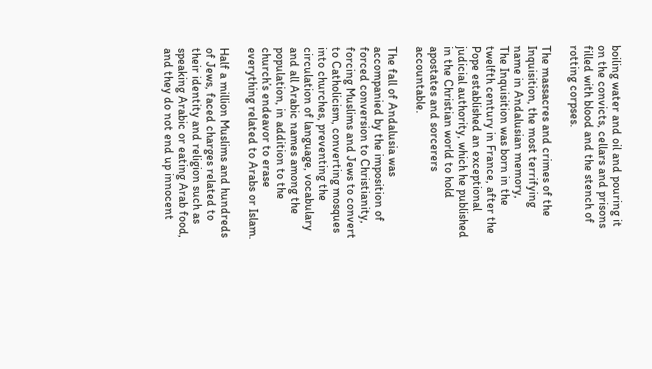boiling water and oil and pouring it on the convicts, cellars and prisons filled with blood and the stench of rotting corpses.

The massacres and crimes of the Inquisition, the most terrifying name in Andalusian memory,
The Inquisition was born in the twelfth century in France, after the Pope established an exceptional judicial authority, which he published in the Christian world to hold apostates and sorcerers accountable.

The fall of Andalusia was accompanied by the imposition of forced conversion to Christianity, forcing Muslims and Jews to convert to Catholicism, converting mosques into churches, preventing the circulation of language, vocabulary and all Arabic names among the population, in addition to the church’s endeavor to erase everything related to Arabs or Islam.

Half a million Muslims and hundreds of Jews, faced charges related to their identity and religion such as speaking Arabic or eating Arab food, and they do not end up innocent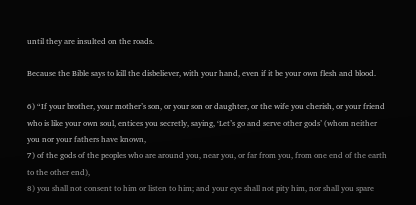until they are insulted on the roads.

Because the Bible says to kill the disbeliever, with your hand, even if it be your own flesh and blood.

6) “If your brother, your mother’s son, or your son or daughter, or the wife you cherish, or your friend who is like your own soul, entices you secretly, saying, ‘Let’s go and serve other gods’ (whom neither you nor your fathers have known,
7) of the gods of the peoples who are around you, near you, or far from you, from one end of the earth to the other end),
8) you shall not consent to him or listen to him; and your eye shall not pity him, nor shall you spare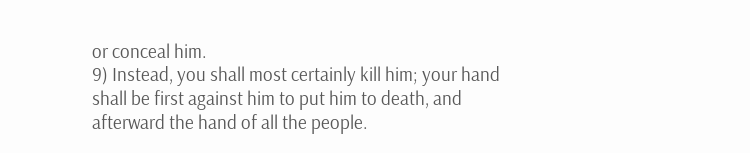or conceal him.
9) Instead, you shall most certainly kill him; your hand shall be first against him to put him to death, and afterward the hand of all the people.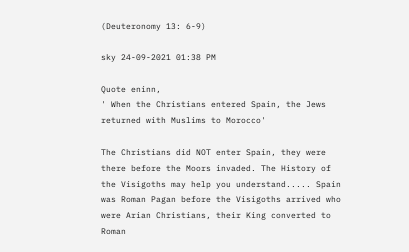(Deuteronomy 13: 6-9)

sky 24-09-2021 01:38 PM

Quote eninn,
' When the Christians entered Spain, the Jews returned with Muslims to Morocco'

The Christians did NOT enter Spain, they were there before the Moors invaded. The History of the Visigoths may help you understand..... Spain was Roman Pagan before the Visigoths arrived who were Arian Christians, their King converted to Roman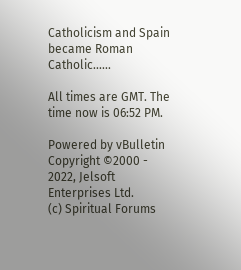Catholicism and Spain became Roman Catholic......

All times are GMT. The time now is 06:52 PM.

Powered by vBulletin
Copyright ©2000 - 2022, Jelsoft Enterprises Ltd.
(c) Spiritual Forums